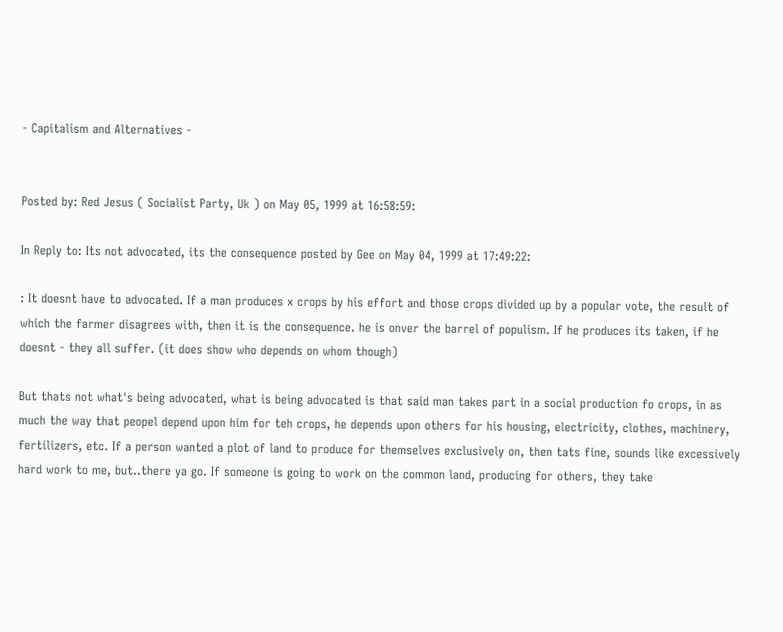- Capitalism and Alternatives -


Posted by: Red Jesus ( Socialist Party, Uk ) on May 05, 1999 at 16:58:59:

In Reply to: Its not advocated, its the consequence posted by Gee on May 04, 1999 at 17:49:22:

: It doesnt have to advocated. If a man produces x crops by his effort and those crops divided up by a popular vote, the result of which the farmer disagrees with, then it is the consequence. he is onver the barrel of populism. If he produces its taken, if he doesnt - they all suffer. (it does show who depends on whom though)

But thats not what's being advocated, what is being advocated is that said man takes part in a social production fo crops, in as much the way that peopel depend upon him for teh crops, he depends upon others for his housing, electricity, clothes, machinery, fertilizers, etc. If a person wanted a plot of land to produce for themselves exclusively on, then tats fine, sounds like excessively hard work to me, but..there ya go. If someone is going to work on the common land, producing for others, they take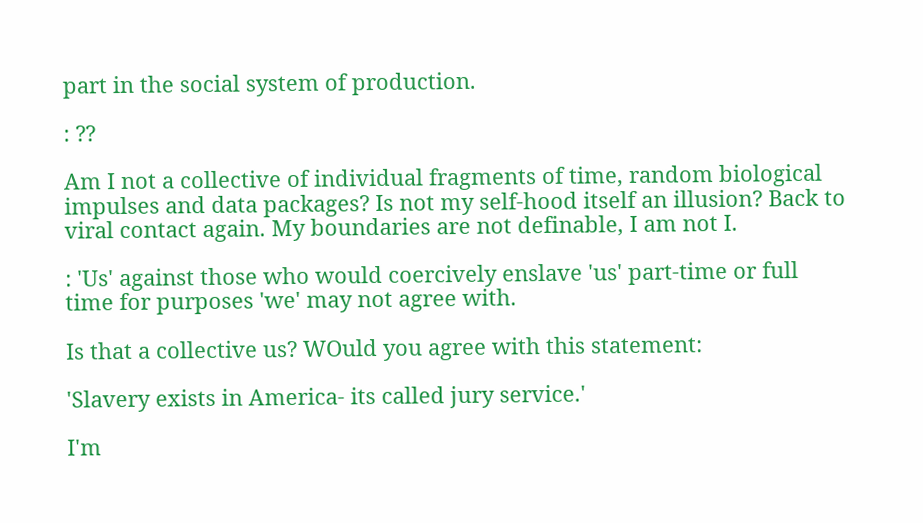part in the social system of production.

: ??

Am I not a collective of individual fragments of time, random biological impulses and data packages? Is not my self-hood itself an illusion? Back to viral contact again. My boundaries are not definable, I am not I.

: 'Us' against those who would coercively enslave 'us' part-time or full time for purposes 'we' may not agree with.

Is that a collective us? WOuld you agree with this statement:

'Slavery exists in America- its called jury service.'

I'm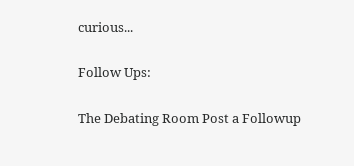curious...

Follow Ups:

The Debating Room Post a Followup